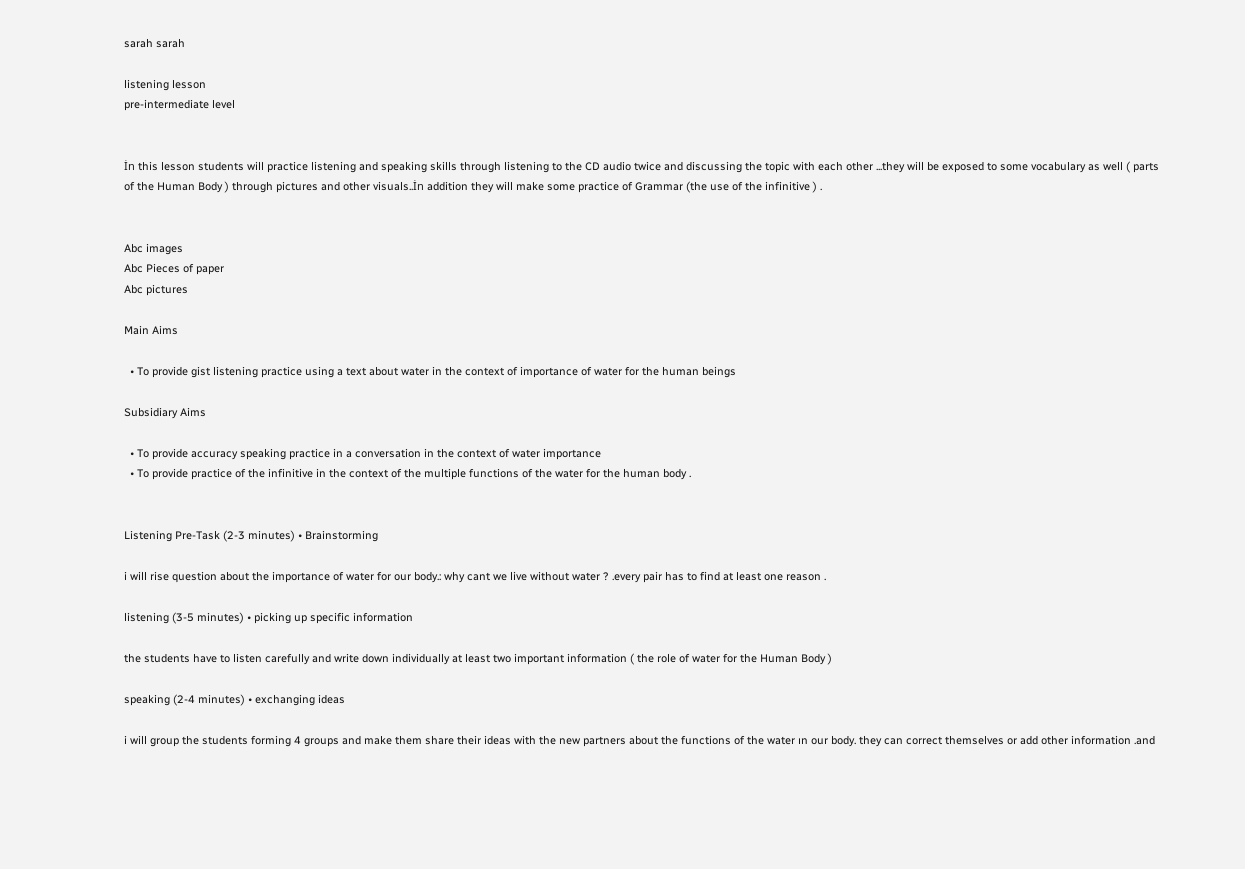sarah sarah

listening lesson
pre-intermediate level


İn this lesson students will practice listening and speaking skills through listening to the CD audio twice and discussing the topic with each other ...they will be exposed to some vocabulary as well ( parts of the Human Body ) through pictures and other visuals..İn addition they will make some practice of Grammar (the use of the infinitive ) .


Abc images
Abc Pieces of paper
Abc pictures

Main Aims

  • To provide gist listening practice using a text about water in the context of importance of water for the human beings

Subsidiary Aims

  • To provide accuracy speaking practice in a conversation in the context of water importance
  • To provide practice of the infinitive in the context of the multiple functions of the water for the human body .


Listening Pre-Task (2-3 minutes) • Brainstorming

i will rise question about the importance of water for our body.: why cant we live without water ? .every pair has to find at least one reason .

listening (3-5 minutes) • picking up specific information

the students have to listen carefully and write down individually at least two important information ( the role of water for the Human Body )

speaking (2-4 minutes) • exchanging ideas

i will group the students forming 4 groups and make them share their ideas with the new partners about the functions of the water ın our body. they can correct themselves or add other information .and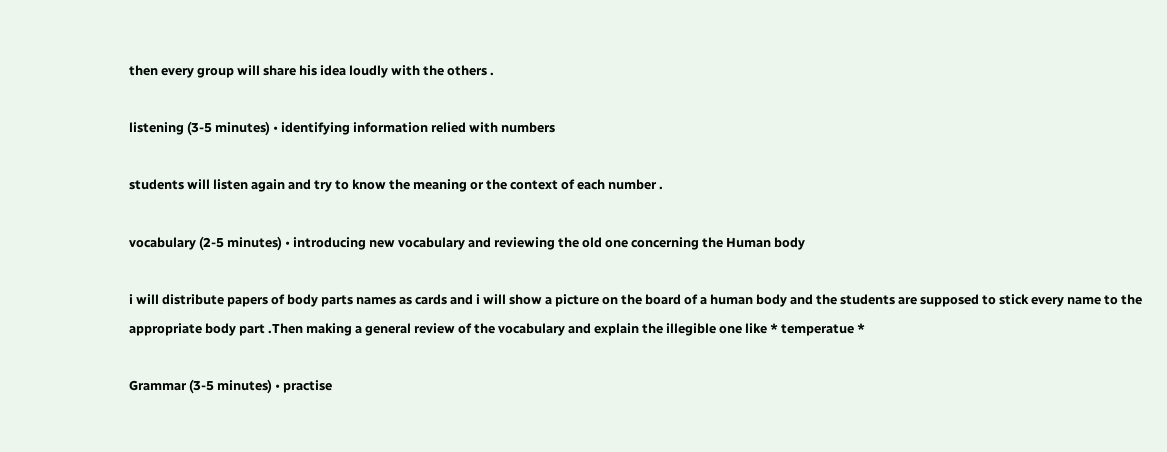then every group will share his idea loudly with the others .

listening (3-5 minutes) • identifying information relied with numbers

students will listen again and try to know the meaning or the context of each number .

vocabulary (2-5 minutes) • introducing new vocabulary and reviewing the old one concerning the Human body

i will distribute papers of body parts names as cards and i will show a picture on the board of a human body and the students are supposed to stick every name to the appropriate body part .Then making a general review of the vocabulary and explain the illegible one like * temperatue *

Grammar (3-5 minutes) • practise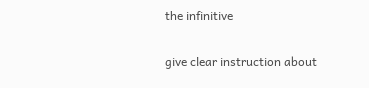the infinitive

give clear instruction about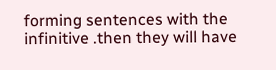forming sentences with the infinitive .then they will have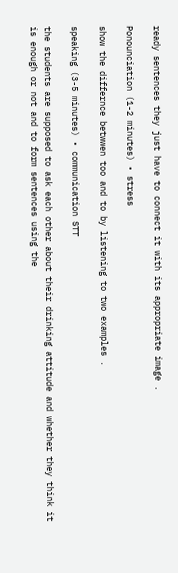ready sentences they just have to connect it with its appropriate image .

Ponounciation (1-2 minutes) • stress

show the differnce betwwen too and to by listening to two examples .

speaking (3-5 minutes) • communication STT

the students are supposed to ask each other about their drinking attitude and whether they think it is enough or not and to form sentences using the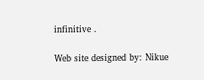infinitive .

Web site designed by: Nikue